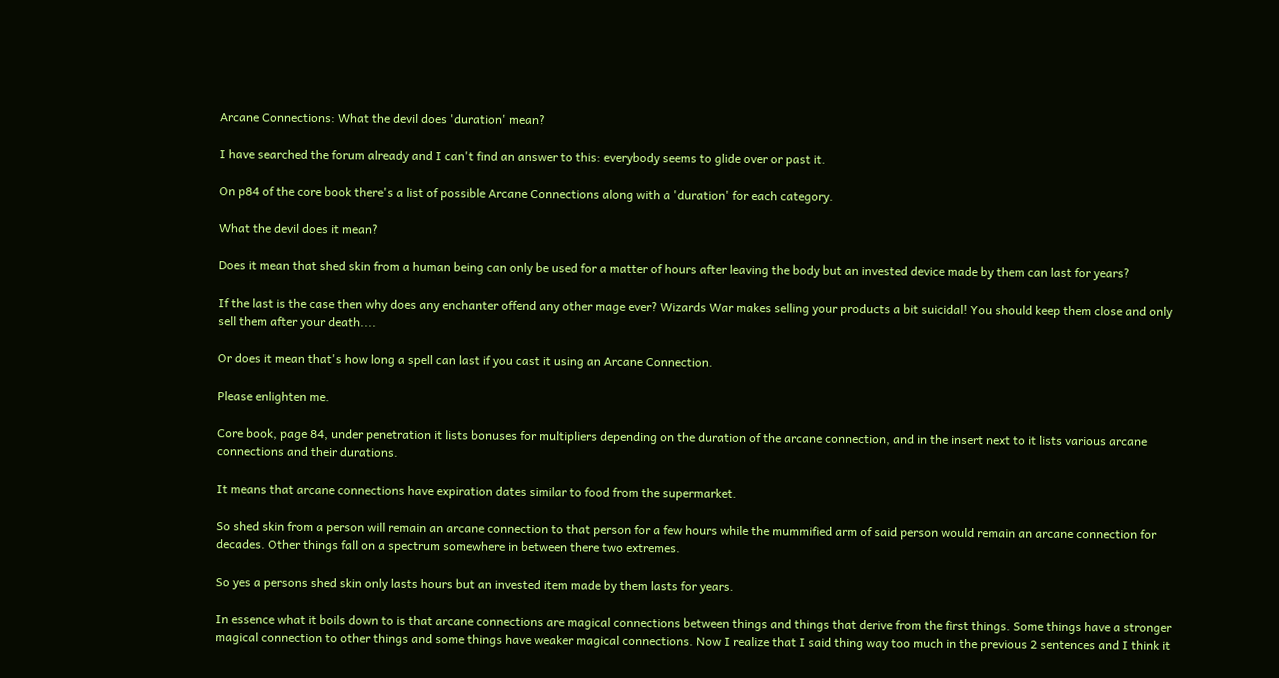Arcane Connections: What the devil does 'duration' mean?

I have searched the forum already and I can't find an answer to this: everybody seems to glide over or past it.

On p84 of the core book there's a list of possible Arcane Connections along with a 'duration' for each category.

What the devil does it mean?

Does it mean that shed skin from a human being can only be used for a matter of hours after leaving the body but an invested device made by them can last for years?

If the last is the case then why does any enchanter offend any other mage ever? Wizards War makes selling your products a bit suicidal! You should keep them close and only sell them after your death....

Or does it mean that's how long a spell can last if you cast it using an Arcane Connection.

Please enlighten me.

Core book, page 84, under penetration it lists bonuses for multipliers depending on the duration of the arcane connection, and in the insert next to it lists various arcane connections and their durations.

It means that arcane connections have expiration dates similar to food from the supermarket.

So shed skin from a person will remain an arcane connection to that person for a few hours while the mummified arm of said person would remain an arcane connection for decades. Other things fall on a spectrum somewhere in between there two extremes.

So yes a persons shed skin only lasts hours but an invested item made by them lasts for years.

In essence what it boils down to is that arcane connections are magical connections between things and things that derive from the first things. Some things have a stronger magical connection to other things and some things have weaker magical connections. Now I realize that I said thing way too much in the previous 2 sentences and I think it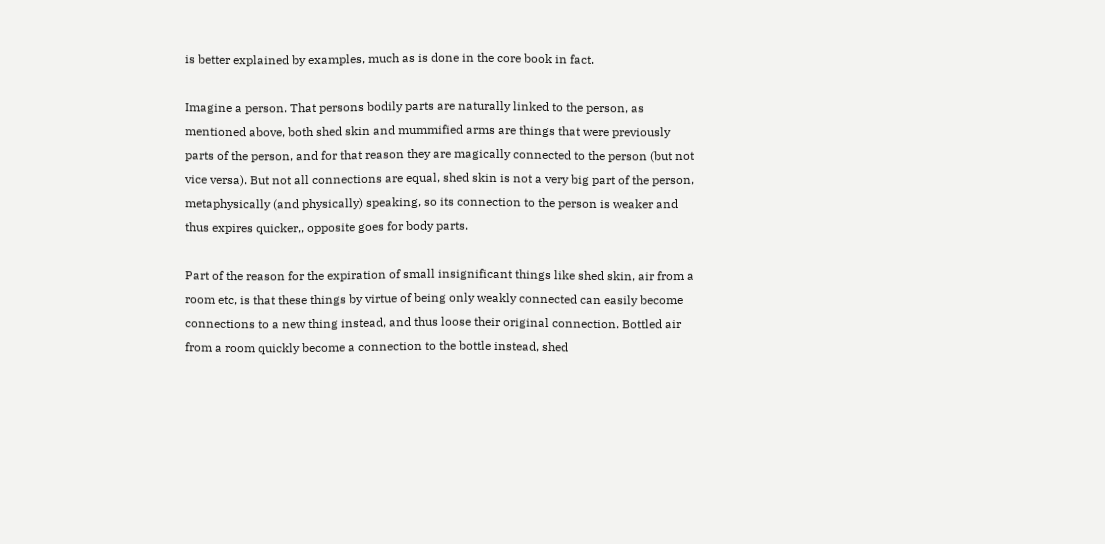is better explained by examples, much as is done in the core book in fact.

Imagine a person. That persons bodily parts are naturally linked to the person, as mentioned above, both shed skin and mummified arms are things that were previously parts of the person, and for that reason they are magically connected to the person (but not vice versa). But not all connections are equal, shed skin is not a very big part of the person, metaphysically (and physically) speaking, so its connection to the person is weaker and thus expires quicker,, opposite goes for body parts.

Part of the reason for the expiration of small insignificant things like shed skin, air from a room etc, is that these things by virtue of being only weakly connected can easily become connections to a new thing instead, and thus loose their original connection. Bottled air from a room quickly become a connection to the bottle instead, shed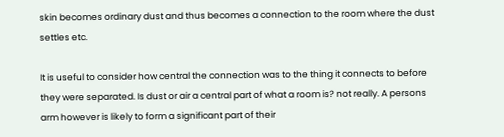skin becomes ordinary dust and thus becomes a connection to the room where the dust settles etc.

It is useful to consider how central the connection was to the thing it connects to before they were separated. Is dust or air a central part of what a room is? not really. A persons arm however is likely to form a significant part of their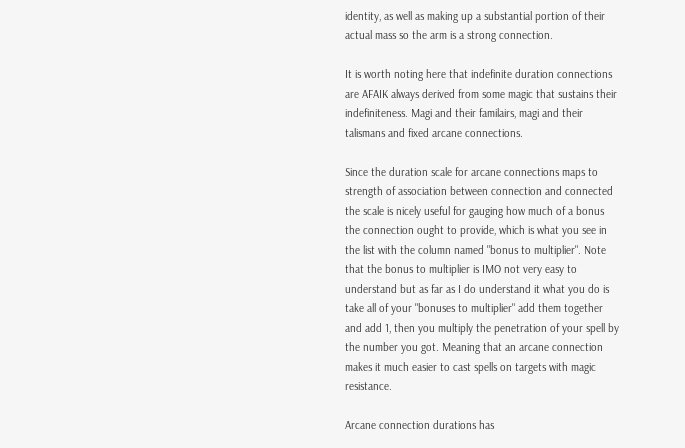identity, as well as making up a substantial portion of their actual mass so the arm is a strong connection.

It is worth noting here that indefinite duration connections are AFAIK always derived from some magic that sustains their indefiniteness. Magi and their familairs, magi and their talismans and fixed arcane connections.

Since the duration scale for arcane connections maps to strength of association between connection and connected the scale is nicely useful for gauging how much of a bonus the connection ought to provide, which is what you see in the list with the column named "bonus to multiplier". Note that the bonus to multiplier is IMO not very easy to understand but as far as I do understand it what you do is take all of your "bonuses to multiplier" add them together and add 1, then you multiply the penetration of your spell by the number you got. Meaning that an arcane connection makes it much easier to cast spells on targets with magic resistance.

Arcane connection durations has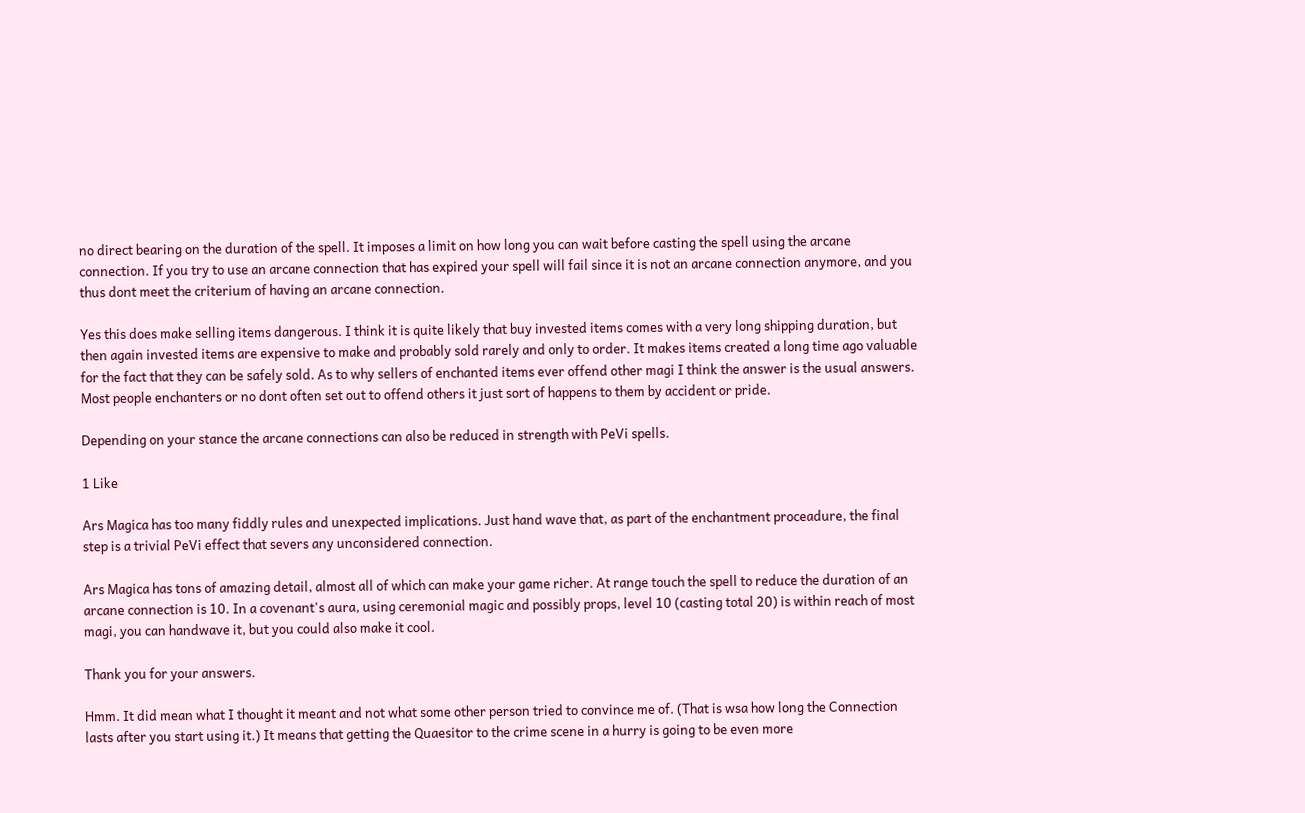no direct bearing on the duration of the spell. It imposes a limit on how long you can wait before casting the spell using the arcane connection. If you try to use an arcane connection that has expired your spell will fail since it is not an arcane connection anymore, and you thus dont meet the criterium of having an arcane connection.

Yes this does make selling items dangerous. I think it is quite likely that buy invested items comes with a very long shipping duration, but then again invested items are expensive to make and probably sold rarely and only to order. It makes items created a long time ago valuable for the fact that they can be safely sold. As to why sellers of enchanted items ever offend other magi I think the answer is the usual answers. Most people enchanters or no dont often set out to offend others it just sort of happens to them by accident or pride.

Depending on your stance the arcane connections can also be reduced in strength with PeVi spells.

1 Like

Ars Magica has too many fiddly rules and unexpected implications. Just hand wave that, as part of the enchantment proceadure, the final step is a trivial PeVi effect that severs any unconsidered connection.

Ars Magica has tons of amazing detail, almost all of which can make your game richer. At range touch the spell to reduce the duration of an arcane connection is 10. In a covenant's aura, using ceremonial magic and possibly props, level 10 (casting total 20) is within reach of most magi, you can handwave it, but you could also make it cool.

Thank you for your answers.

Hmm. It did mean what I thought it meant and not what some other person tried to convince me of. (That is wsa how long the Connection lasts after you start using it.) It means that getting the Quaesitor to the crime scene in a hurry is going to be even more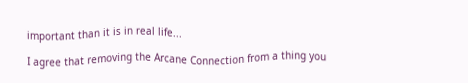important than it is in real life...

I agree that removing the Arcane Connection from a thing you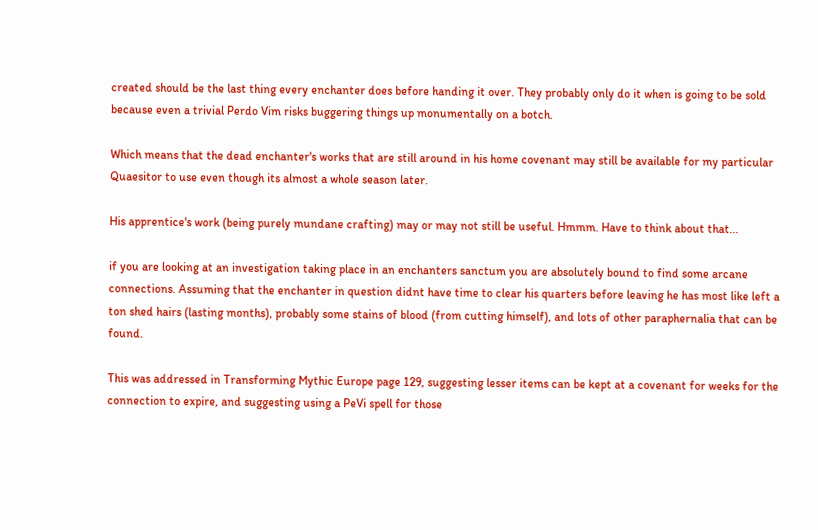created should be the last thing every enchanter does before handing it over. They probably only do it when is going to be sold because even a trivial Perdo Vim risks buggering things up monumentally on a botch.

Which means that the dead enchanter's works that are still around in his home covenant may still be available for my particular Quaesitor to use even though its almost a whole season later.

His apprentice's work (being purely mundane crafting) may or may not still be useful. Hmmm. Have to think about that...

if you are looking at an investigation taking place in an enchanters sanctum you are absolutely bound to find some arcane connections. Assuming that the enchanter in question didnt have time to clear his quarters before leaving he has most like left a ton shed hairs (lasting months), probably some stains of blood (from cutting himself), and lots of other paraphernalia that can be found.

This was addressed in Transforming Mythic Europe page 129, suggesting lesser items can be kept at a covenant for weeks for the connection to expire, and suggesting using a PeVi spell for those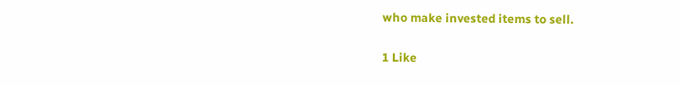who make invested items to sell.

1 Like